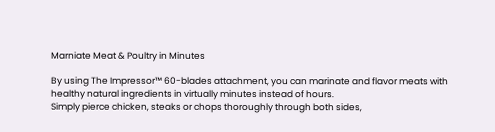Marniate Meat & Poultry in Minutes

By using The Impressor™ 60-blades attachment, you can marinate and flavor meats with healthy natural ingredients in virtually minutes instead of hours.
Simply pierce chicken, steaks or chops thoroughly through both sides,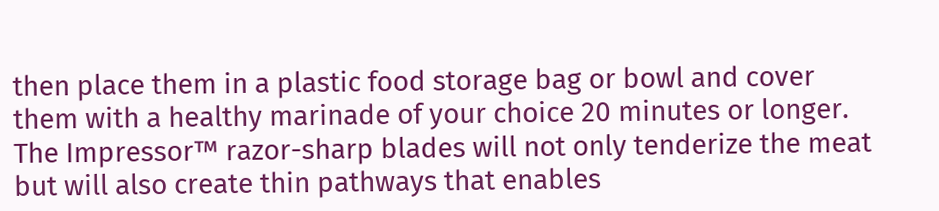then place them in a plastic food storage bag or bowl and cover them with a healthy marinade of your choice 20 minutes or longer. The Impressor™ razor-sharp blades will not only tenderize the meat but will also create thin pathways that enables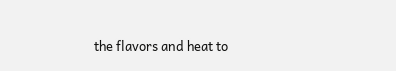the flavors and heat to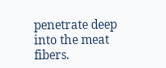penetrate deep into the meat fibers.